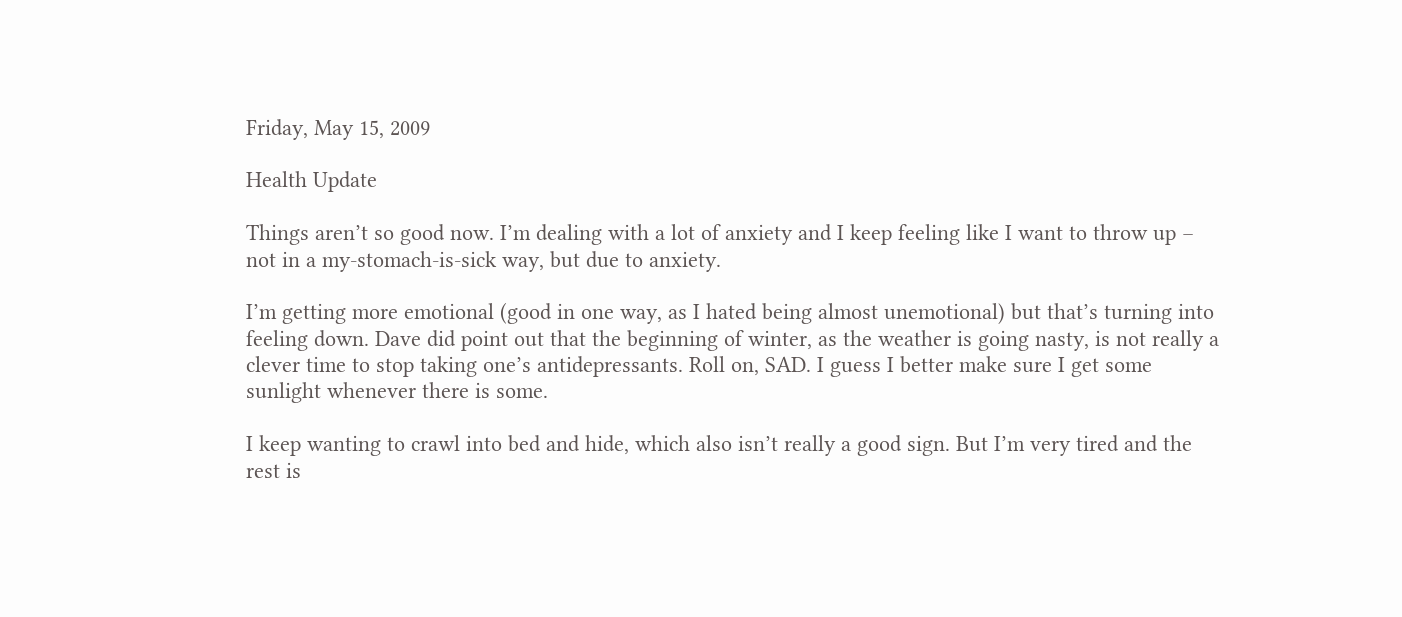Friday, May 15, 2009

Health Update

Things aren’t so good now. I’m dealing with a lot of anxiety and I keep feeling like I want to throw up – not in a my-stomach-is-sick way, but due to anxiety.

I’m getting more emotional (good in one way, as I hated being almost unemotional) but that’s turning into feeling down. Dave did point out that the beginning of winter, as the weather is going nasty, is not really a clever time to stop taking one’s antidepressants. Roll on, SAD. I guess I better make sure I get some sunlight whenever there is some.

I keep wanting to crawl into bed and hide, which also isn’t really a good sign. But I’m very tired and the rest is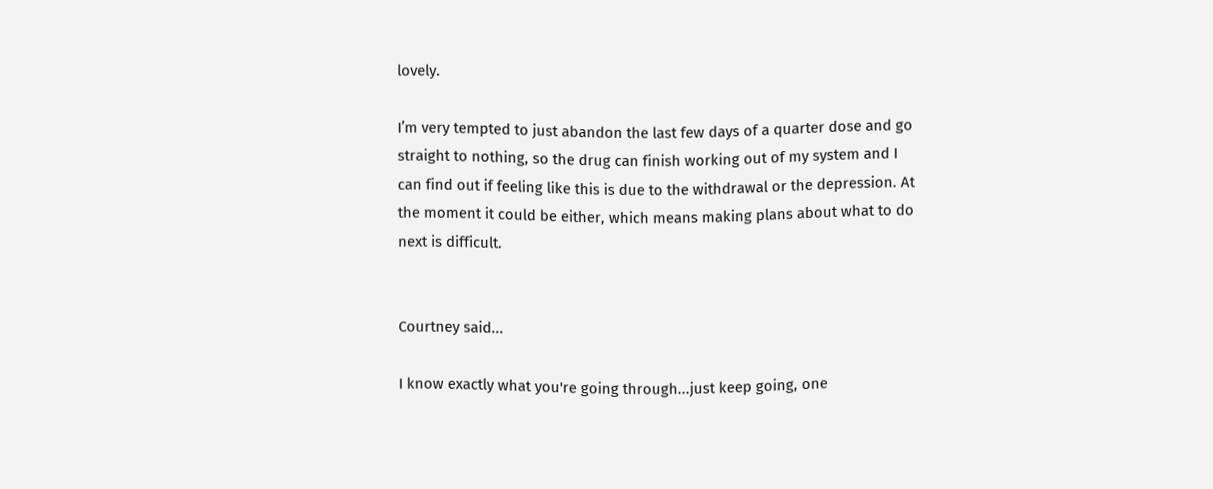lovely.

I’m very tempted to just abandon the last few days of a quarter dose and go straight to nothing, so the drug can finish working out of my system and I can find out if feeling like this is due to the withdrawal or the depression. At the moment it could be either, which means making plans about what to do next is difficult.


Courtney said...

I know exactly what you're going through...just keep going, one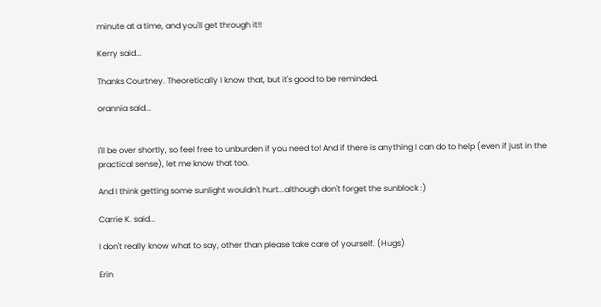minute at a time, and you'll get through it!!

Kerry said...

Thanks Courtney. Theoretically I know that, but it's good to be reminded.

orannia said...


I'll be over shortly, so feel free to unburden if you need to! And if there is anything I can do to help (even if just in the practical sense), let me know that too.

And I think getting some sunlight wouldn't hurt...although don't forget the sunblock :)

Carrie K. said...

I don't really know what to say, other than please take care of yourself. (Hugs)

Erin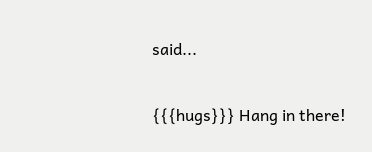said...

{{{hugs}}} Hang in there!